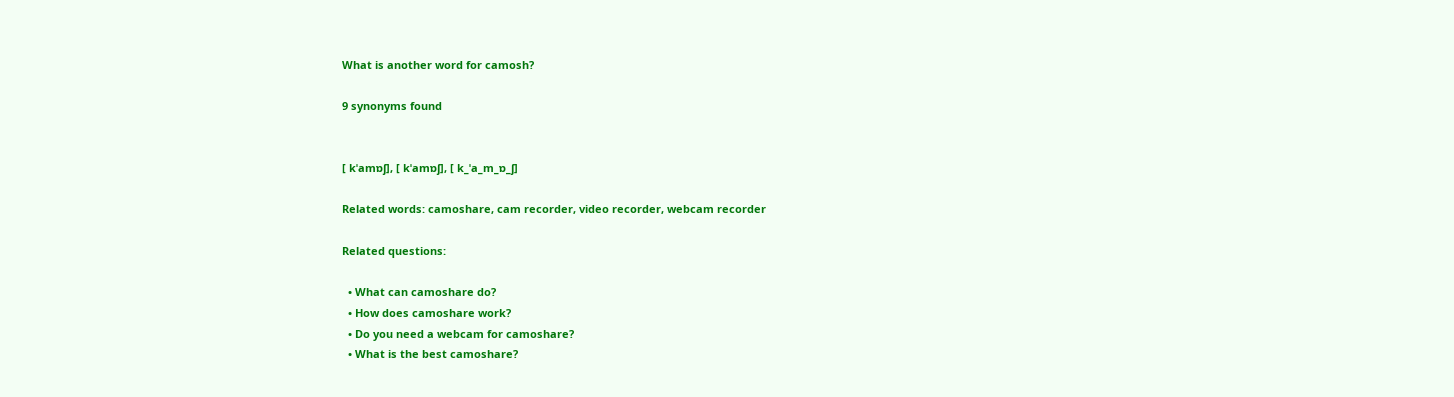What is another word for camosh?

9 synonyms found


[ kˈamɒʃ], [ kˈamɒʃ], [ k_ˈa_m_ɒ_ʃ]

Related words: camoshare, cam recorder, video recorder, webcam recorder

Related questions:

  • What can camoshare do?
  • How does camoshare work?
  • Do you need a webcam for camoshare?
  • What is the best camoshare?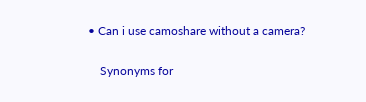• Can i use camoshare without a camera?

    Synonyms for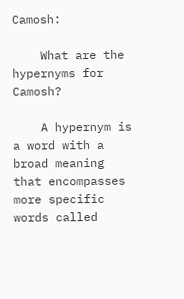Camosh:

    What are the hypernyms for Camosh?

    A hypernym is a word with a broad meaning that encompasses more specific words called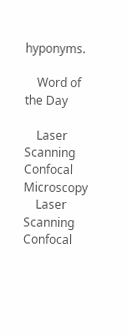hyponyms.

    Word of the Day

    Laser Scanning Confocal Microscopy
    Laser Scanning Confocal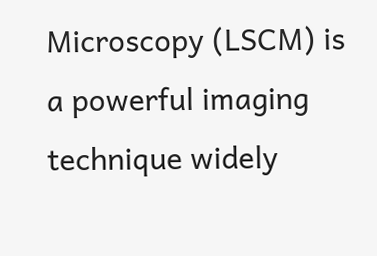Microscopy (LSCM) is a powerful imaging technique widely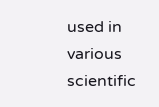used in various scientific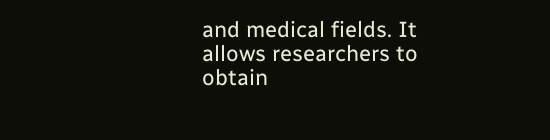and medical fields. It allows researchers to obtain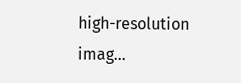high-resolution imag...